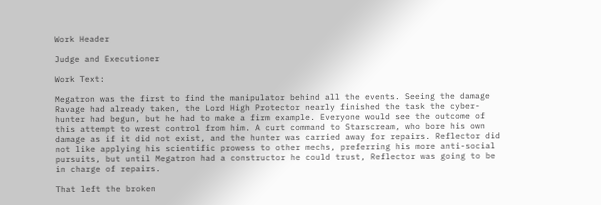Work Header

Judge and Executioner

Work Text:

Megatron was the first to find the manipulator behind all the events. Seeing the damage Ravage had already taken, the Lord High Protector nearly finished the task the cyber-hunter had begun, but he had to make a firm example. Everyone would see the outcome of this attempt to wrest control from him. A curt command to Starscream, who bore his own damage as if it did not exist, and the hunter was carried away for repairs. Reflector did not like applying his scientific prowess to other mechs, preferring his more anti-social pursuits, but until Megatron had a constructor he could trust, Reflector was going to be in charge of repairs.

That left the broken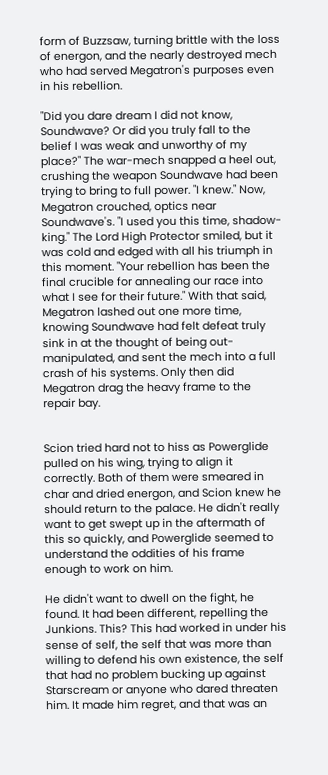form of Buzzsaw, turning brittle with the loss of energon, and the nearly destroyed mech who had served Megatron's purposes even in his rebellion.

"Did you dare dream I did not know, Soundwave? Or did you truly fall to the belief I was weak and unworthy of my place?" The war-mech snapped a heel out, crushing the weapon Soundwave had been trying to bring to full power. "I knew." Now, Megatron crouched, optics near Soundwave's. "I used you this time, shadow-king." The Lord High Protector smiled, but it was cold and edged with all his triumph in this moment. "Your rebellion has been the final crucible for annealing our race into what I see for their future." With that said, Megatron lashed out one more time, knowing Soundwave had felt defeat truly sink in at the thought of being out-manipulated, and sent the mech into a full crash of his systems. Only then did Megatron drag the heavy frame to the repair bay.


Scion tried hard not to hiss as Powerglide pulled on his wing, trying to align it correctly. Both of them were smeared in char and dried energon, and Scion knew he should return to the palace. He didn't really want to get swept up in the aftermath of this so quickly, and Powerglide seemed to understand the oddities of his frame enough to work on him.

He didn't want to dwell on the fight, he found. It had been different, repelling the Junkions. This? This had worked in under his sense of self, the self that was more than willing to defend his own existence, the self that had no problem bucking up against Starscream or anyone who dared threaten him. It made him regret, and that was an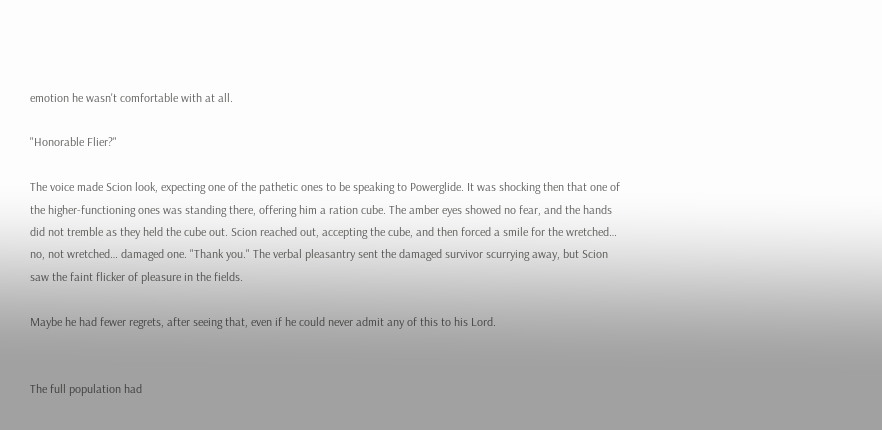emotion he wasn't comfortable with at all.

"Honorable Flier?"

The voice made Scion look, expecting one of the pathetic ones to be speaking to Powerglide. It was shocking then that one of the higher-functioning ones was standing there, offering him a ration cube. The amber eyes showed no fear, and the hands did not tremble as they held the cube out. Scion reached out, accepting the cube, and then forced a smile for the wretched… no, not wretched… damaged one. "Thank you." The verbal pleasantry sent the damaged survivor scurrying away, but Scion saw the faint flicker of pleasure in the fields.

Maybe he had fewer regrets, after seeing that, even if he could never admit any of this to his Lord.


The full population had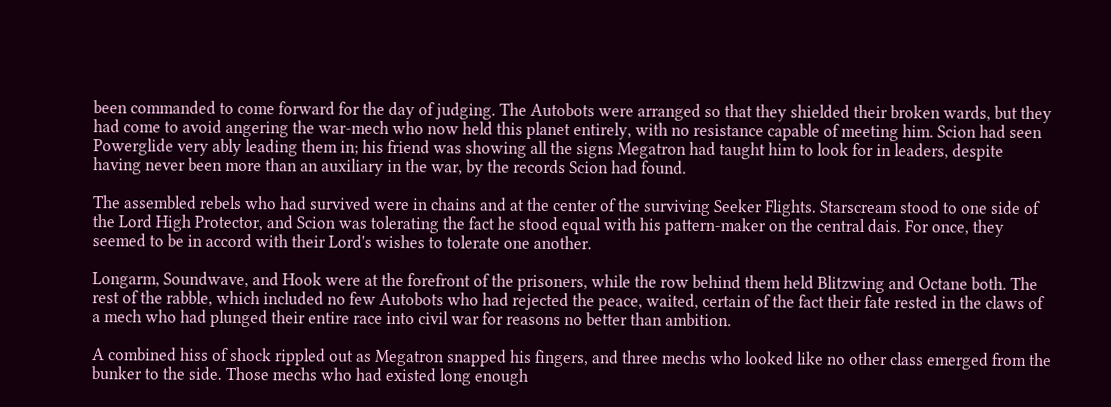been commanded to come forward for the day of judging. The Autobots were arranged so that they shielded their broken wards, but they had come to avoid angering the war-mech who now held this planet entirely, with no resistance capable of meeting him. Scion had seen Powerglide very ably leading them in; his friend was showing all the signs Megatron had taught him to look for in leaders, despite having never been more than an auxiliary in the war, by the records Scion had found.

The assembled rebels who had survived were in chains and at the center of the surviving Seeker Flights. Starscream stood to one side of the Lord High Protector, and Scion was tolerating the fact he stood equal with his pattern-maker on the central dais. For once, they seemed to be in accord with their Lord's wishes to tolerate one another.

Longarm, Soundwave, and Hook were at the forefront of the prisoners, while the row behind them held Blitzwing and Octane both. The rest of the rabble, which included no few Autobots who had rejected the peace, waited, certain of the fact their fate rested in the claws of a mech who had plunged their entire race into civil war for reasons no better than ambition.

A combined hiss of shock rippled out as Megatron snapped his fingers, and three mechs who looked like no other class emerged from the bunker to the side. Those mechs who had existed long enough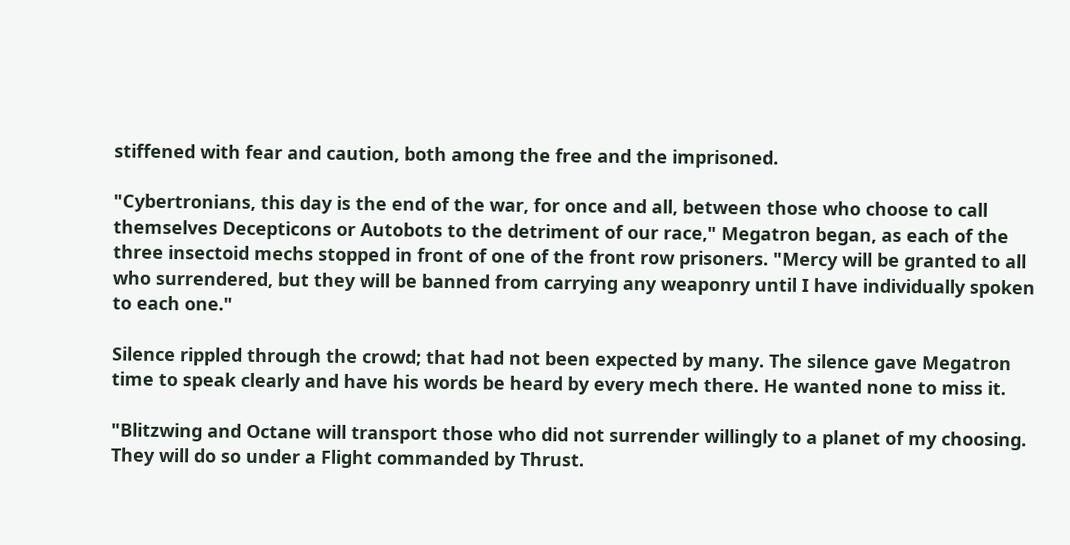stiffened with fear and caution, both among the free and the imprisoned.

"Cybertronians, this day is the end of the war, for once and all, between those who choose to call themselves Decepticons or Autobots to the detriment of our race," Megatron began, as each of the three insectoid mechs stopped in front of one of the front row prisoners. "Mercy will be granted to all who surrendered, but they will be banned from carrying any weaponry until I have individually spoken to each one."

Silence rippled through the crowd; that had not been expected by many. The silence gave Megatron time to speak clearly and have his words be heard by every mech there. He wanted none to miss it.

"Blitzwing and Octane will transport those who did not surrender willingly to a planet of my choosing. They will do so under a Flight commanded by Thrust.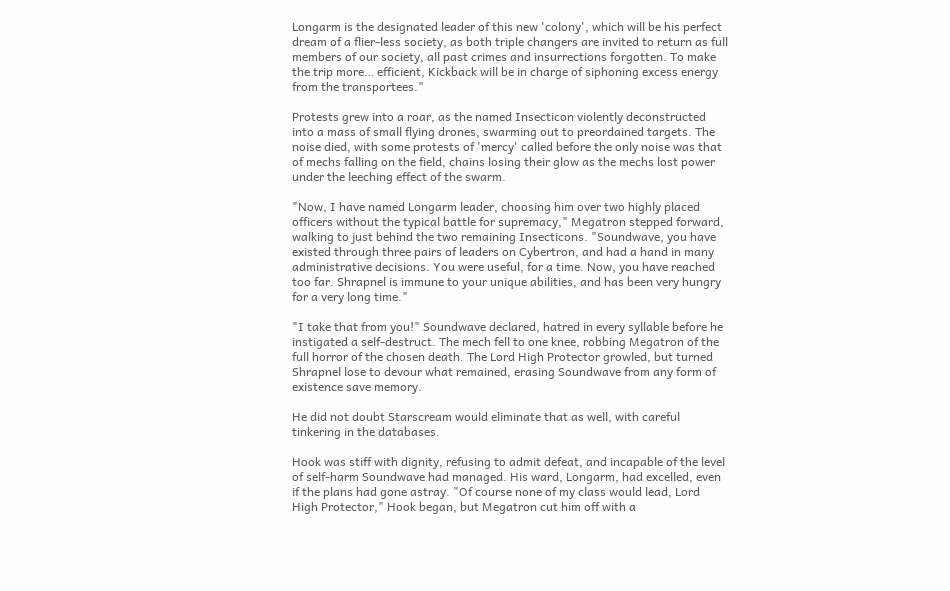Longarm is the designated leader of this new 'colony', which will be his perfect dream of a flier-less society, as both triple changers are invited to return as full members of our society, all past crimes and insurrections forgotten. To make the trip more… efficient, Kickback will be in charge of siphoning excess energy from the transportees."

Protests grew into a roar, as the named Insecticon violently deconstructed into a mass of small flying drones, swarming out to preordained targets. The noise died, with some protests of 'mercy' called before the only noise was that of mechs falling on the field, chains losing their glow as the mechs lost power under the leeching effect of the swarm.

"Now, I have named Longarm leader, choosing him over two highly placed officers without the typical battle for supremacy," Megatron stepped forward, walking to just behind the two remaining Insecticons. "Soundwave, you have existed through three pairs of leaders on Cybertron, and had a hand in many administrative decisions. You were useful, for a time. Now, you have reached too far. Shrapnel is immune to your unique abilities, and has been very hungry for a very long time."

"I take that from you!" Soundwave declared, hatred in every syllable before he instigated a self-destruct. The mech fell to one knee, robbing Megatron of the full horror of the chosen death. The Lord High Protector growled, but turned Shrapnel lose to devour what remained, erasing Soundwave from any form of existence save memory.

He did not doubt Starscream would eliminate that as well, with careful tinkering in the databases.

Hook was stiff with dignity, refusing to admit defeat, and incapable of the level of self-harm Soundwave had managed. His ward, Longarm, had excelled, even if the plans had gone astray. "Of course none of my class would lead, Lord High Protector," Hook began, but Megatron cut him off with a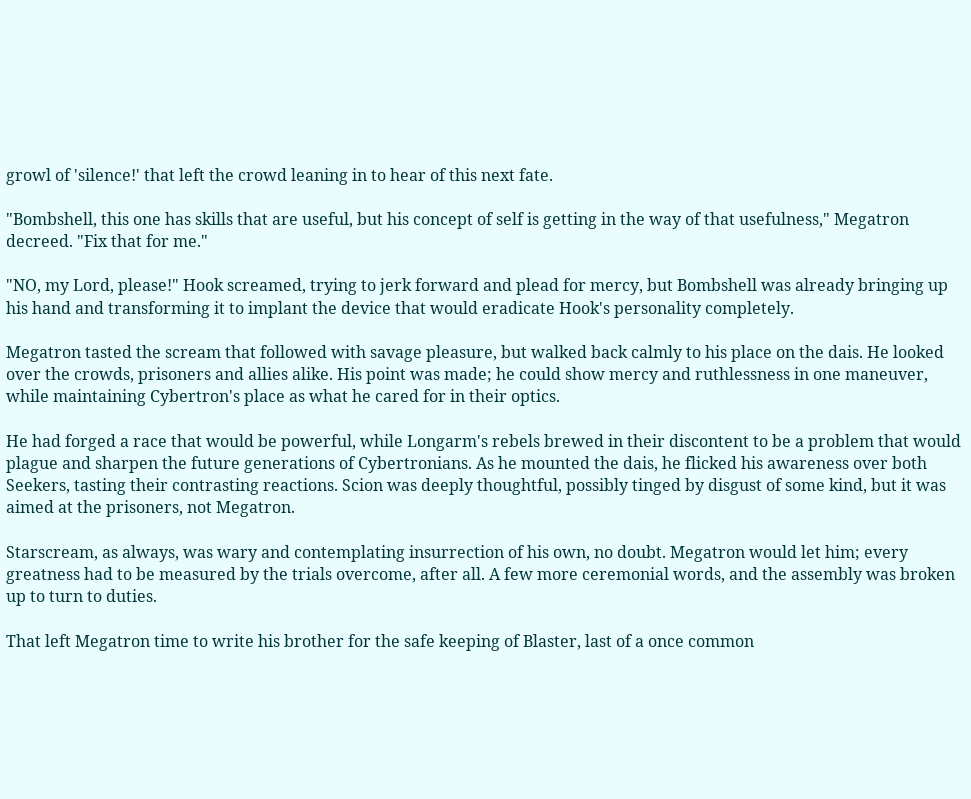growl of 'silence!' that left the crowd leaning in to hear of this next fate.

"Bombshell, this one has skills that are useful, but his concept of self is getting in the way of that usefulness," Megatron decreed. "Fix that for me."

"NO, my Lord, please!" Hook screamed, trying to jerk forward and plead for mercy, but Bombshell was already bringing up his hand and transforming it to implant the device that would eradicate Hook's personality completely.

Megatron tasted the scream that followed with savage pleasure, but walked back calmly to his place on the dais. He looked over the crowds, prisoners and allies alike. His point was made; he could show mercy and ruthlessness in one maneuver, while maintaining Cybertron's place as what he cared for in their optics.

He had forged a race that would be powerful, while Longarm's rebels brewed in their discontent to be a problem that would plague and sharpen the future generations of Cybertronians. As he mounted the dais, he flicked his awareness over both Seekers, tasting their contrasting reactions. Scion was deeply thoughtful, possibly tinged by disgust of some kind, but it was aimed at the prisoners, not Megatron.

Starscream, as always, was wary and contemplating insurrection of his own, no doubt. Megatron would let him; every greatness had to be measured by the trials overcome, after all. A few more ceremonial words, and the assembly was broken up to turn to duties.

That left Megatron time to write his brother for the safe keeping of Blaster, last of a once common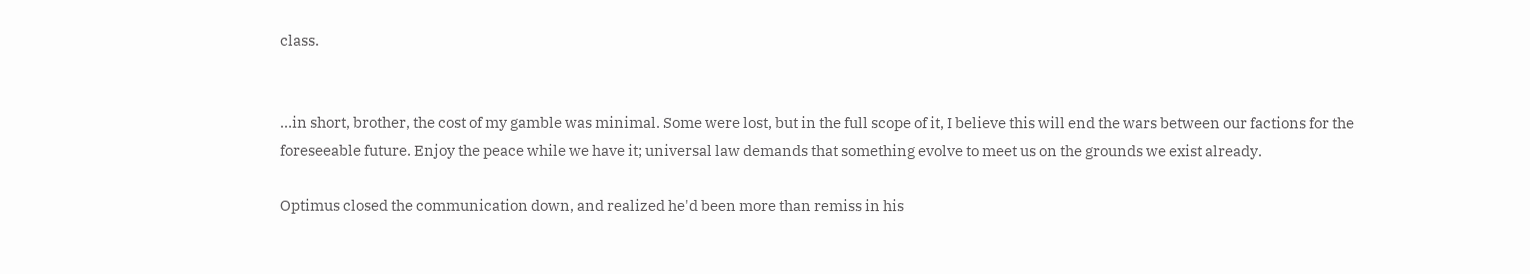class.


…in short, brother, the cost of my gamble was minimal. Some were lost, but in the full scope of it, I believe this will end the wars between our factions for the foreseeable future. Enjoy the peace while we have it; universal law demands that something evolve to meet us on the grounds we exist already.

Optimus closed the communication down, and realized he'd been more than remiss in his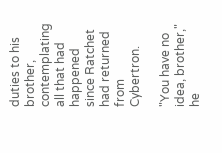duties to his brother, contemplating all that had happened since Ratchet had returned from Cybertron.

"You have no idea, brother," he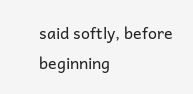said softly, before beginning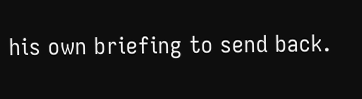his own briefing to send back.